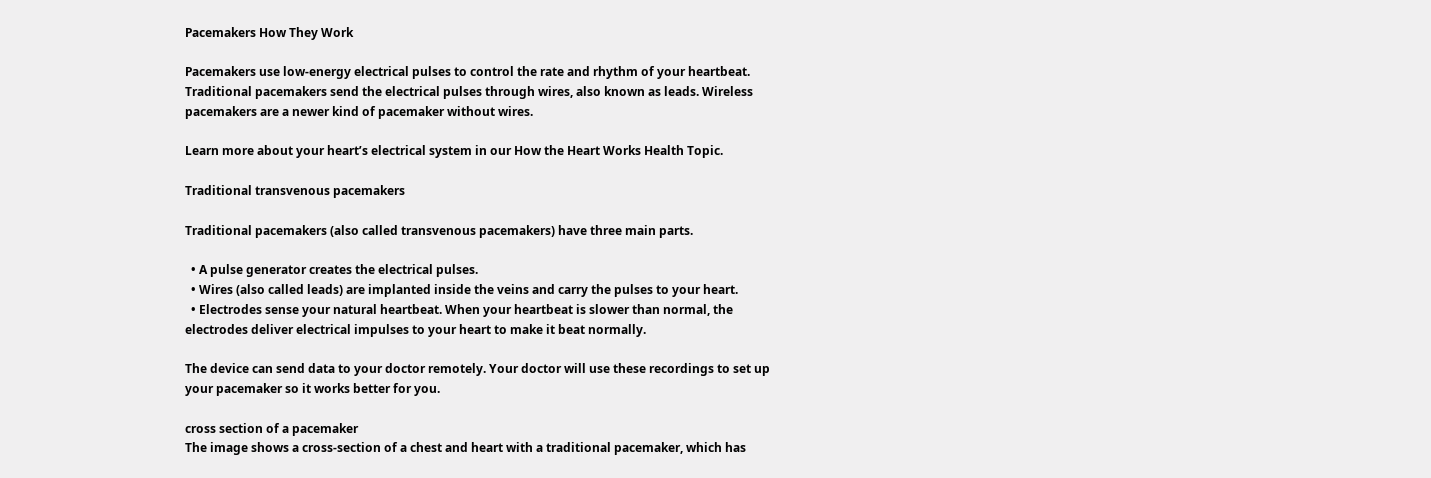Pacemakers How They Work

Pacemakers use low-energy electrical pulses to control the rate and rhythm of your heartbeat. Traditional pacemakers send the electrical pulses through wires, also known as leads. Wireless pacemakers are a newer kind of pacemaker without wires.

Learn more about your heart’s electrical system in our How the Heart Works Health Topic.

Traditional transvenous pacemakers

Traditional pacemakers (also called transvenous pacemakers) have three main parts.

  • A pulse generator creates the electrical pulses.
  • Wires (also called leads) are implanted inside the veins and carry the pulses to your heart.
  • Electrodes sense your natural heartbeat. When your heartbeat is slower than normal, the electrodes deliver electrical impulses to your heart to make it beat normally.

The device can send data to your doctor remotely. Your doctor will use these recordings to set up your pacemaker so it works better for you.

cross section of a pacemaker
The image shows a cross-section of a chest and heart with a traditional pacemaker, which has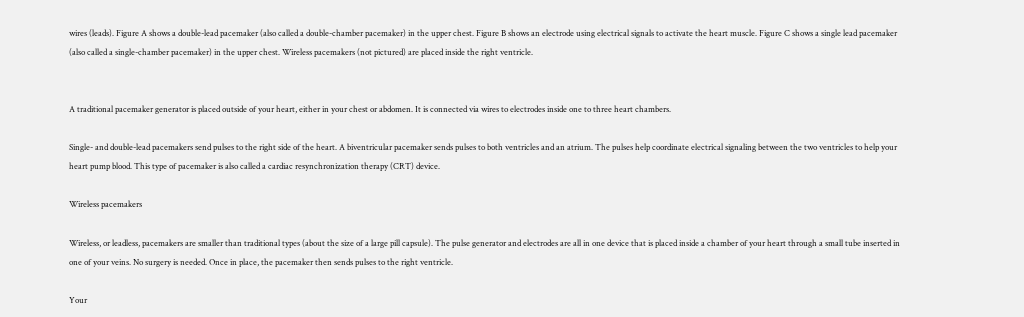wires (leads). Figure A shows a double-lead pacemaker (also called a double-chamber pacemaker) in the upper chest. Figure B shows an electrode using electrical signals to activate the heart muscle. Figure C shows a single lead pacemaker (also called a single-chamber pacemaker) in the upper chest. Wireless pacemakers (not pictured) are placed inside the right ventricle.


A traditional pacemaker generator is placed outside of your heart, either in your chest or abdomen. It is connected via wires to electrodes inside one to three heart chambers.

Single- and double-lead pacemakers send pulses to the right side of the heart. A biventricular pacemaker sends pulses to both ventricles and an atrium. The pulses help coordinate electrical signaling between the two ventricles to help your heart pump blood. This type of pacemaker is also called a cardiac resynchronization therapy (CRT) device.

Wireless pacemakers

Wireless, or leadless, pacemakers are smaller than traditional types (about the size of a large pill capsule). The pulse generator and electrodes are all in one device that is placed inside a chamber of your heart through a small tube inserted in one of your veins. No surgery is needed. Once in place, the pacemaker then sends pulses to the right ventricle.

Your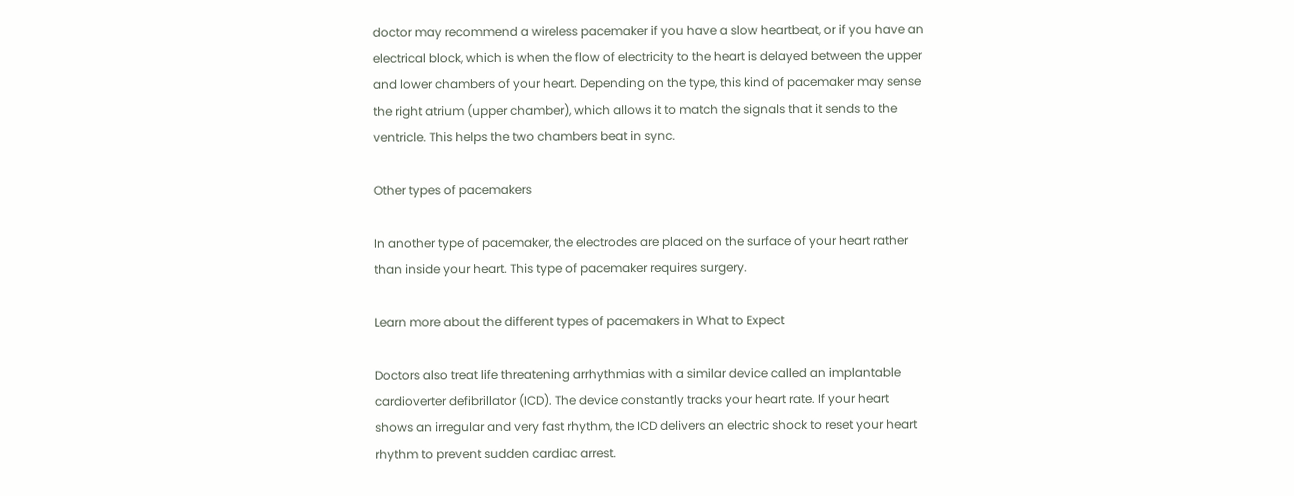doctor may recommend a wireless pacemaker if you have a slow heartbeat, or if you have an electrical block, which is when the flow of electricity to the heart is delayed between the upper and lower chambers of your heart. Depending on the type, this kind of pacemaker may sense the right atrium (upper chamber), which allows it to match the signals that it sends to the ventricle. This helps the two chambers beat in sync.

Other types of pacemakers

In another type of pacemaker, the electrodes are placed on the surface of your heart rather than inside your heart. This type of pacemaker requires surgery.

Learn more about the different types of pacemakers in What to Expect

Doctors also treat life threatening arrhythmias with a similar device called an implantable cardioverter defibrillator (ICD). The device constantly tracks your heart rate. If your heart shows an irregular and very fast rhythm, the ICD delivers an electric shock to reset your heart rhythm to prevent sudden cardiac arrest.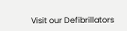Visit our Defibrillators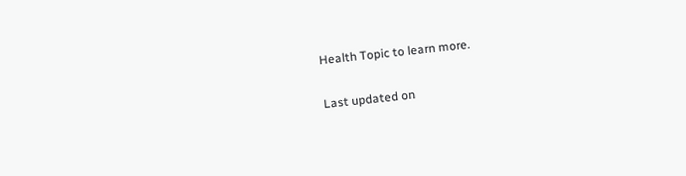Health Topic to learn more.

Last updated on